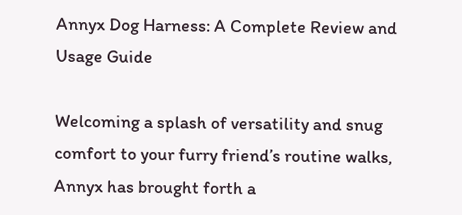Annyx Dog Harness: A Complete Review and Usage Guide

Welcoming a splash of versatility and snug comfort to your furry friend’s routine walks, Annyx has brought forth a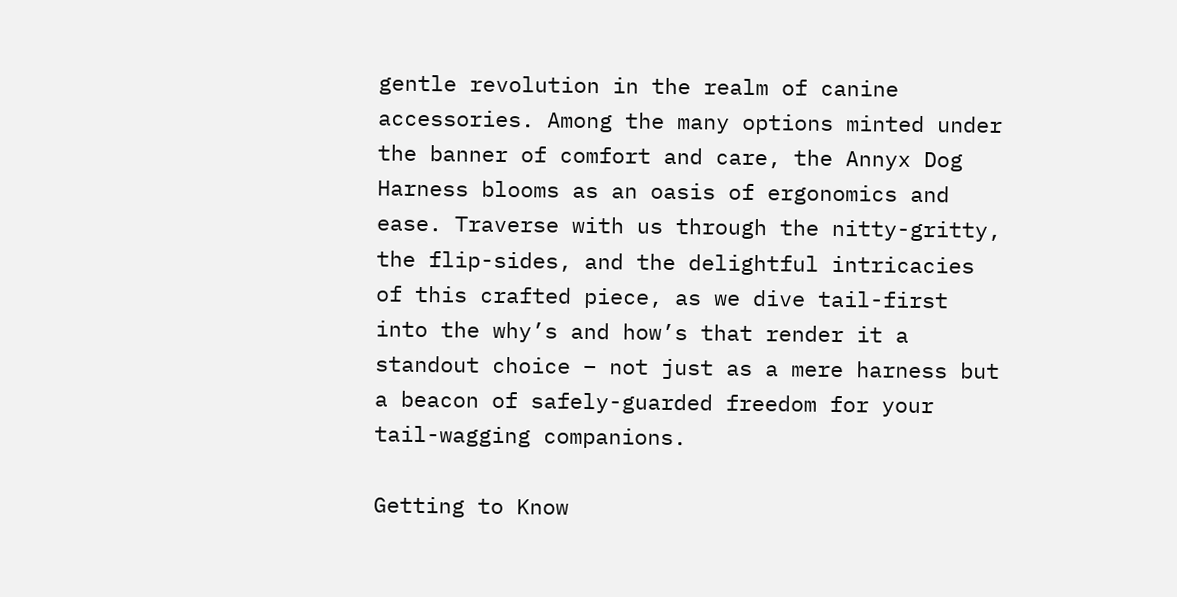gentle revolution in the realm of canine accessories. Among the many options minted under the banner of comfort and care, the Annyx Dog Harness blooms as an oasis of ergonomics and ease. Traverse with us through the nitty-gritty, the flip-sides, and the delightful intricacies of this crafted piece, as we dive tail-first into the why’s and how’s that render it a standout choice – not just as a mere harness but a beacon of safely-guarded freedom for your tail-wagging companions.

Getting to Know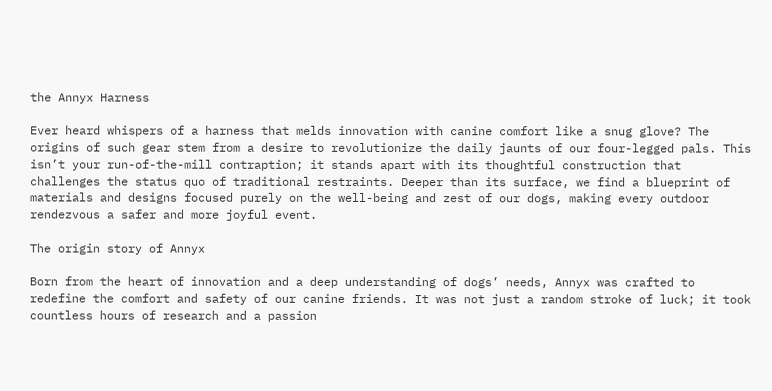the Annyx Harness

Ever heard whispers of a harness that melds innovation with canine comfort like a snug glove? The origins of such gear stem from a desire to revolutionize the daily jaunts of our four-legged pals. This isn’t your run-of-the-mill contraption; it stands apart with its thoughtful construction that challenges the status quo of traditional restraints. Deeper than its surface, we find a blueprint of materials and designs focused purely on the well-being and zest of our dogs, making every outdoor rendezvous a safer and more joyful event.

The origin story of Annyx

Born from the heart of innovation and a deep understanding of dogs’ needs, Annyx was crafted to redefine the comfort and safety of our canine friends. It was not just a random stroke of luck; it took countless hours of research and a passion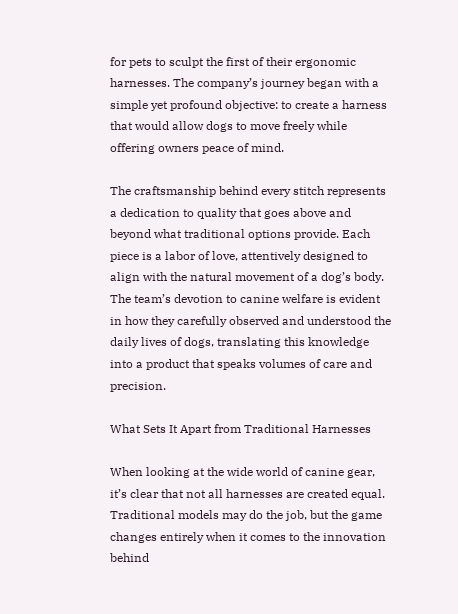for pets to sculpt the first of their ergonomic harnesses. The company’s journey began with a simple yet profound objective: to create a harness that would allow dogs to move freely while offering owners peace of mind.

The craftsmanship behind every stitch represents a dedication to quality that goes above and beyond what traditional options provide. Each piece is a labor of love, attentively designed to align with the natural movement of a dog’s body. The team’s devotion to canine welfare is evident in how they carefully observed and understood the daily lives of dogs, translating this knowledge into a product that speaks volumes of care and precision.

What Sets It Apart from Traditional Harnesses

When looking at the wide world of canine gear, it’s clear that not all harnesses are created equal. Traditional models may do the job, but the game changes entirely when it comes to the innovation behind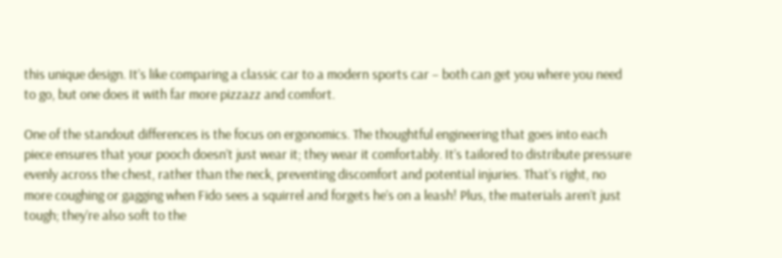this unique design. It’s like comparing a classic car to a modern sports car – both can get you where you need to go, but one does it with far more pizzazz and comfort.

One of the standout differences is the focus on ergonomics. The thoughtful engineering that goes into each piece ensures that your pooch doesn’t just wear it; they wear it comfortably. It’s tailored to distribute pressure evenly across the chest, rather than the neck, preventing discomfort and potential injuries. That’s right, no more coughing or gagging when Fido sees a squirrel and forgets he’s on a leash! Plus, the materials aren’t just tough; they’re also soft to the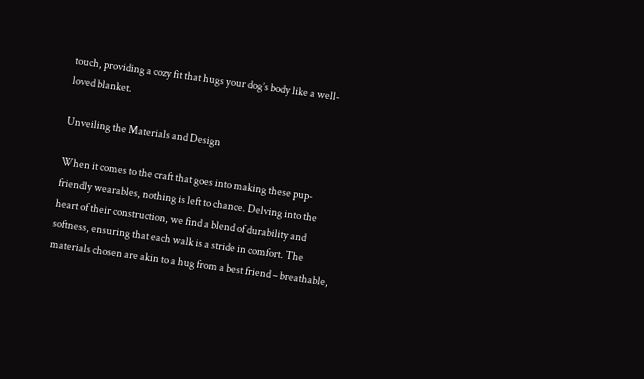touch, providing a cozy fit that hugs your dog’s body like a well-loved blanket.

Unveiling the Materials and Design

When it comes to the craft that goes into making these pup-friendly wearables, nothing is left to chance. Delving into the heart of their construction, we find a blend of durability and softness, ensuring that each walk is a stride in comfort. The materials chosen are akin to a hug from a best friend – breathable,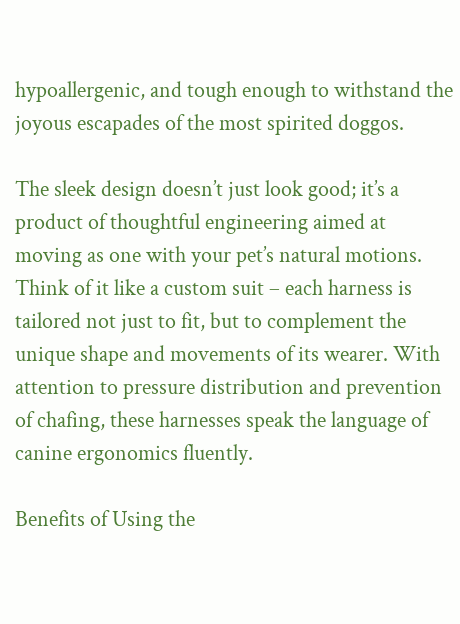hypoallergenic, and tough enough to withstand the joyous escapades of the most spirited doggos.

The sleek design doesn’t just look good; it’s a product of thoughtful engineering aimed at moving as one with your pet’s natural motions. Think of it like a custom suit – each harness is tailored not just to fit, but to complement the unique shape and movements of its wearer. With attention to pressure distribution and prevention of chafing, these harnesses speak the language of canine ergonomics fluently.

Benefits of Using the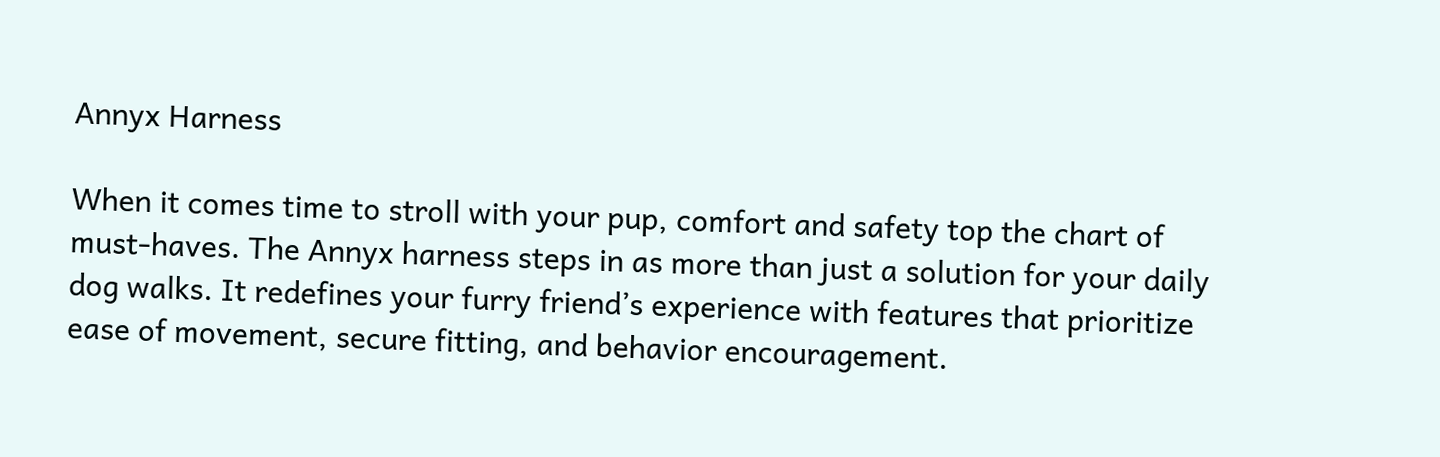Annyx Harness

When it comes time to stroll with your pup, comfort and safety top the chart of must-haves. The Annyx harness steps in as more than just a solution for your daily dog walks. It redefines your furry friend’s experience with features that prioritize ease of movement, secure fitting, and behavior encouragement.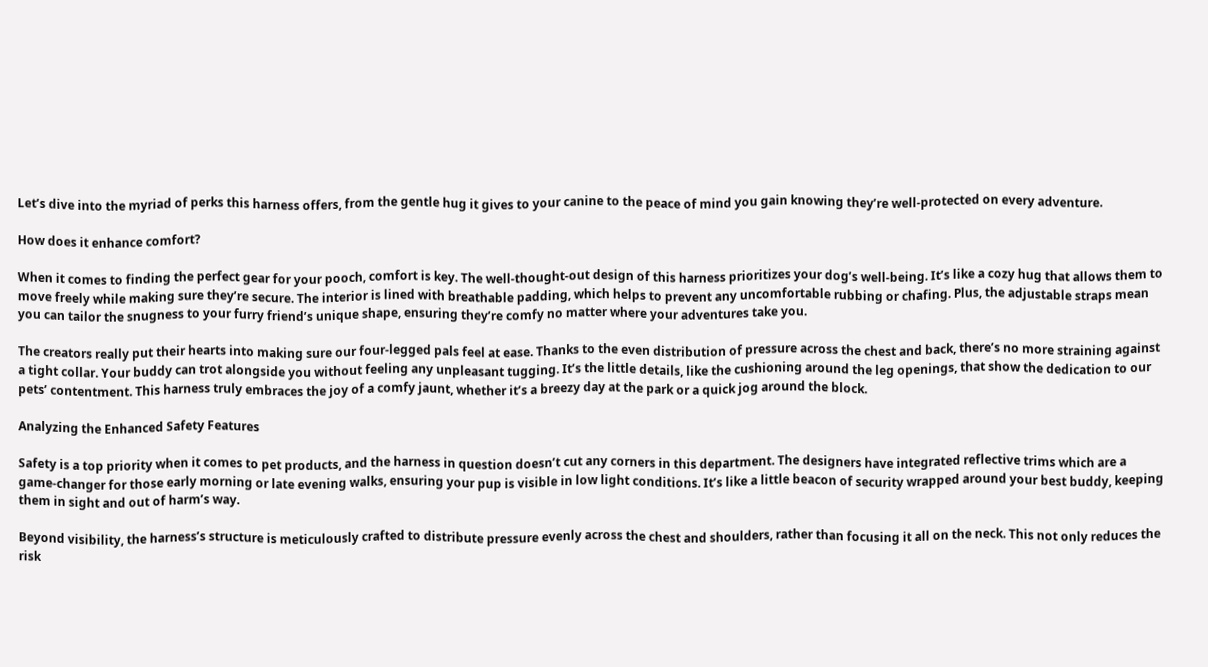Let’s dive into the myriad of perks this harness offers, from the gentle hug it gives to your canine to the peace of mind you gain knowing they’re well-protected on every adventure.

How does it enhance comfort?

When it comes to finding the perfect gear for your pooch, comfort is key. The well-thought-out design of this harness prioritizes your dog’s well-being. It’s like a cozy hug that allows them to move freely while making sure they’re secure. The interior is lined with breathable padding, which helps to prevent any uncomfortable rubbing or chafing. Plus, the adjustable straps mean you can tailor the snugness to your furry friend’s unique shape, ensuring they’re comfy no matter where your adventures take you.

The creators really put their hearts into making sure our four-legged pals feel at ease. Thanks to the even distribution of pressure across the chest and back, there’s no more straining against a tight collar. Your buddy can trot alongside you without feeling any unpleasant tugging. It’s the little details, like the cushioning around the leg openings, that show the dedication to our pets’ contentment. This harness truly embraces the joy of a comfy jaunt, whether it’s a breezy day at the park or a quick jog around the block.

Analyzing the Enhanced Safety Features

Safety is a top priority when it comes to pet products, and the harness in question doesn’t cut any corners in this department. The designers have integrated reflective trims which are a game-changer for those early morning or late evening walks, ensuring your pup is visible in low light conditions. It’s like a little beacon of security wrapped around your best buddy, keeping them in sight and out of harm’s way.

Beyond visibility, the harness’s structure is meticulously crafted to distribute pressure evenly across the chest and shoulders, rather than focusing it all on the neck. This not only reduces the risk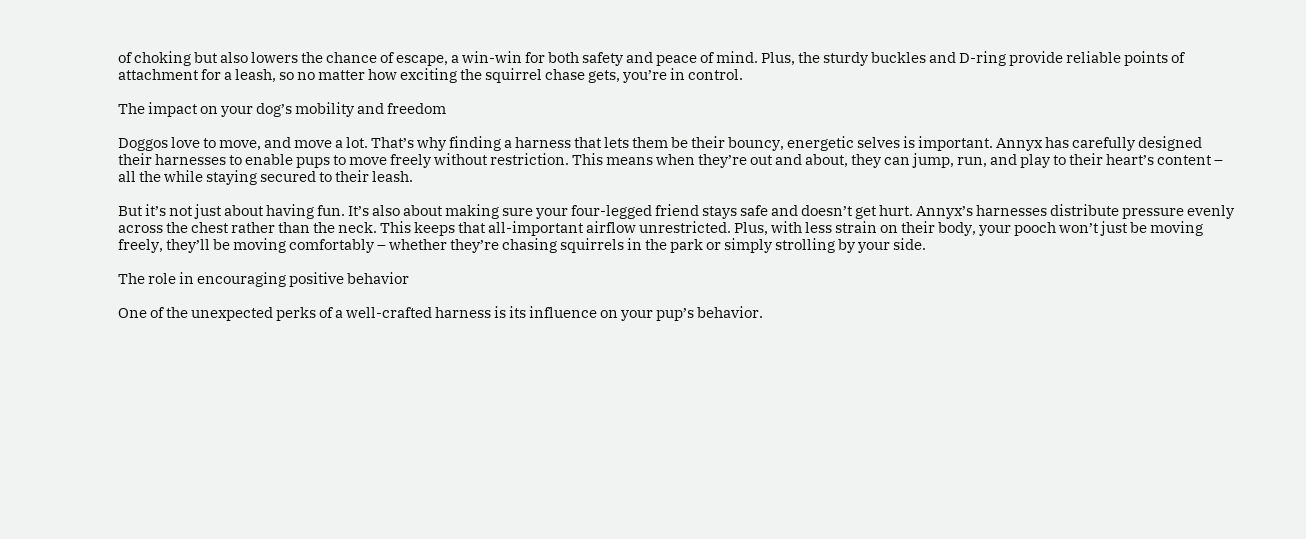of choking but also lowers the chance of escape, a win-win for both safety and peace of mind. Plus, the sturdy buckles and D-ring provide reliable points of attachment for a leash, so no matter how exciting the squirrel chase gets, you’re in control.

The impact on your dog’s mobility and freedom

Doggos love to move, and move a lot. That’s why finding a harness that lets them be their bouncy, energetic selves is important. Annyx has carefully designed their harnesses to enable pups to move freely without restriction. This means when they’re out and about, they can jump, run, and play to their heart’s content – all the while staying secured to their leash.

But it’s not just about having fun. It’s also about making sure your four-legged friend stays safe and doesn’t get hurt. Annyx’s harnesses distribute pressure evenly across the chest rather than the neck. This keeps that all-important airflow unrestricted. Plus, with less strain on their body, your pooch won’t just be moving freely, they’ll be moving comfortably – whether they’re chasing squirrels in the park or simply strolling by your side.

The role in encouraging positive behavior

One of the unexpected perks of a well-crafted harness is its influence on your pup’s behavior.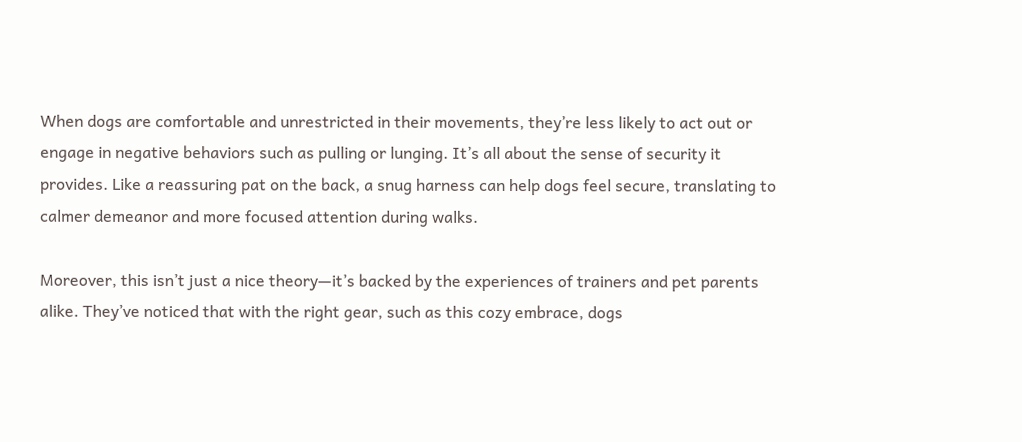When dogs are comfortable and unrestricted in their movements, they’re less likely to act out or engage in negative behaviors such as pulling or lunging. It’s all about the sense of security it provides. Like a reassuring pat on the back, a snug harness can help dogs feel secure, translating to calmer demeanor and more focused attention during walks.

Moreover, this isn’t just a nice theory—it’s backed by the experiences of trainers and pet parents alike. They’ve noticed that with the right gear, such as this cozy embrace, dogs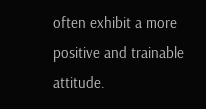often exhibit a more positive and trainable attitude.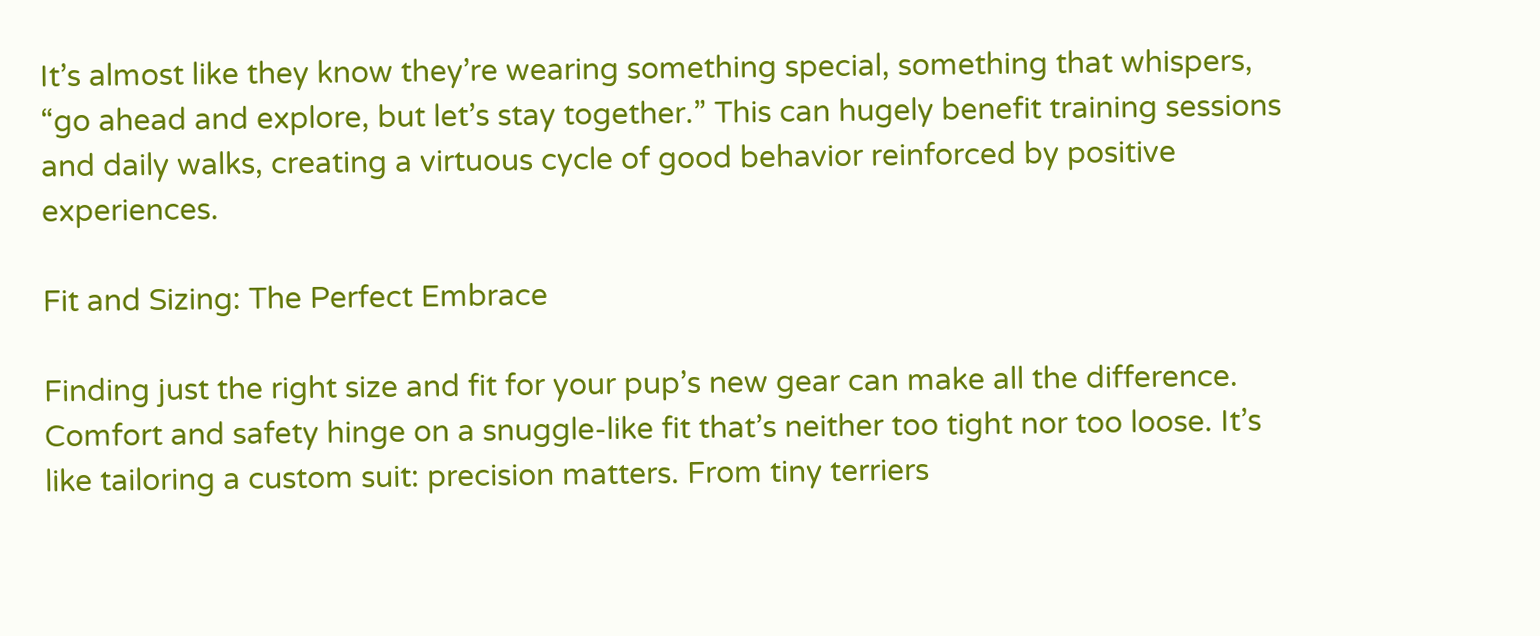It’s almost like they know they’re wearing something special, something that whispers, “go ahead and explore, but let’s stay together.” This can hugely benefit training sessions and daily walks, creating a virtuous cycle of good behavior reinforced by positive experiences.

Fit and Sizing: The Perfect Embrace

Finding just the right size and fit for your pup’s new gear can make all the difference. Comfort and safety hinge on a snuggle-like fit that’s neither too tight nor too loose. It’s like tailoring a custom suit: precision matters. From tiny terriers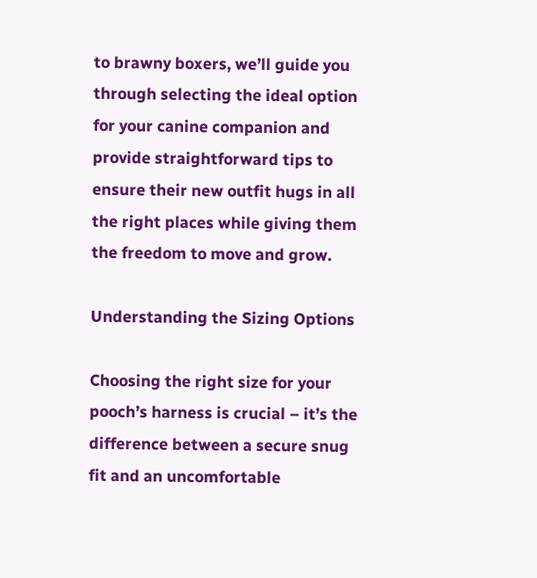to brawny boxers, we’ll guide you through selecting the ideal option for your canine companion and provide straightforward tips to ensure their new outfit hugs in all the right places while giving them the freedom to move and grow.

Understanding the Sizing Options

Choosing the right size for your pooch’s harness is crucial – it’s the difference between a secure snug fit and an uncomfortable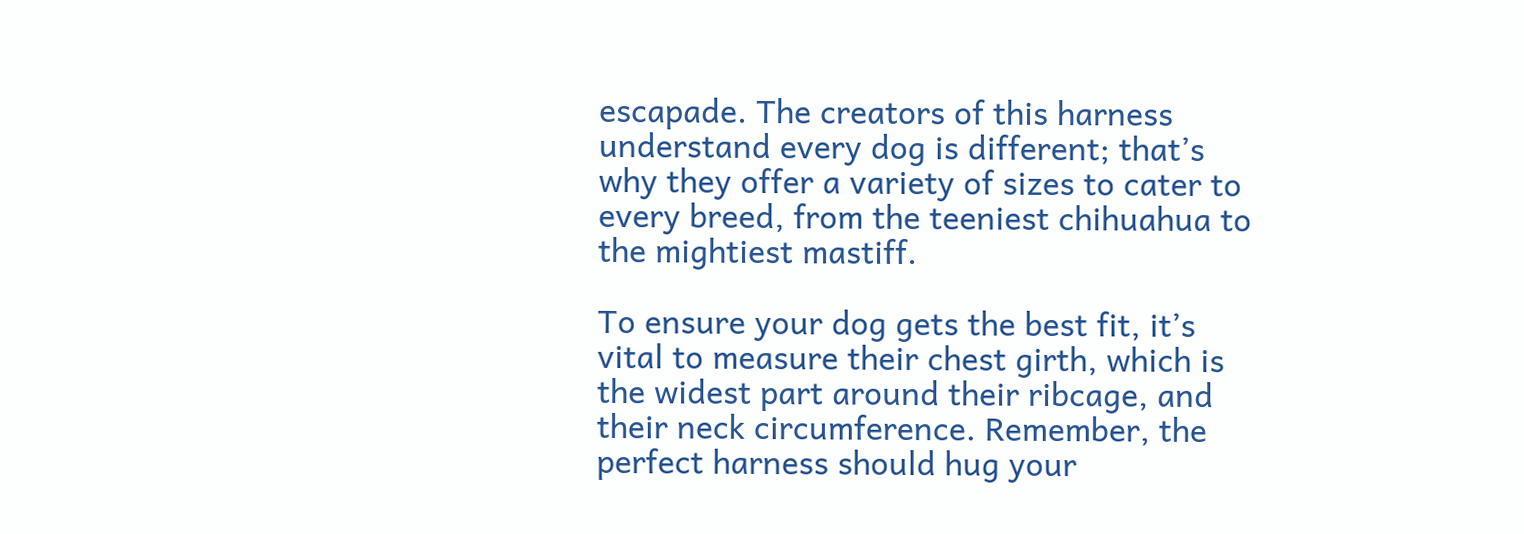escapade. The creators of this harness understand every dog is different; that’s why they offer a variety of sizes to cater to every breed, from the teeniest chihuahua to the mightiest mastiff.

To ensure your dog gets the best fit, it’s vital to measure their chest girth, which is the widest part around their ribcage, and their neck circumference. Remember, the perfect harness should hug your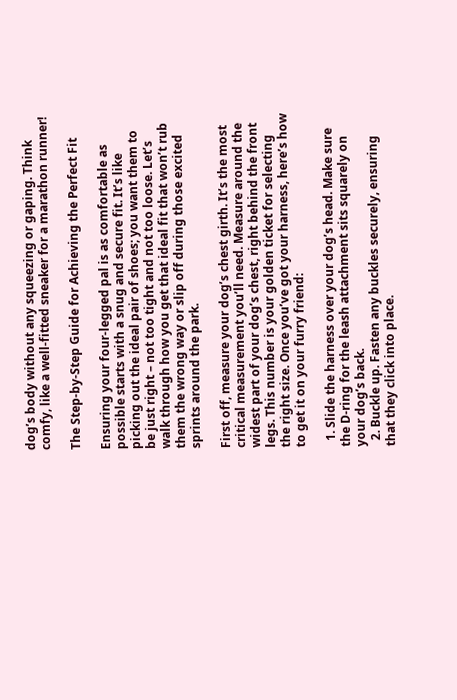dog’s body without any squeezing or gaping. Think comfy, like a well-fitted sneaker for a marathon runner!

The Step-by-Step Guide for Achieving the Perfect Fit

Ensuring your four-legged pal is as comfortable as possible starts with a snug and secure fit. It’s like picking out the ideal pair of shoes; you want them to be just right – not too tight and not too loose. Let’s walk through how you get that ideal fit that won’t rub them the wrong way or slip off during those excited sprints around the park.

First off, measure your dog’s chest girth. It’s the most critical measurement you’ll need. Measure around the widest part of your dog’s chest, right behind the front legs. This number is your golden ticket for selecting the right size. Once you’ve got your harness, here’s how to get it on your furry friend:

  1. Slide the harness over your dog’s head. Make sure the D-ring for the leash attachment sits squarely on your dog’s back.
  2. Buckle up. Fasten any buckles securely, ensuring that they click into place.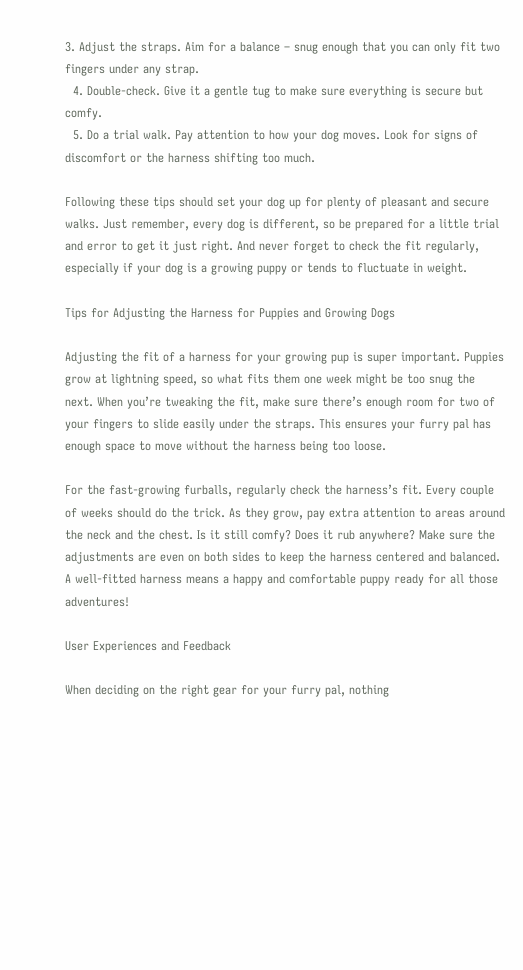3. Adjust the straps. Aim for a balance – snug enough that you can only fit two fingers under any strap.
  4. Double-check. Give it a gentle tug to make sure everything is secure but comfy.
  5. Do a trial walk. Pay attention to how your dog moves. Look for signs of discomfort or the harness shifting too much.

Following these tips should set your dog up for plenty of pleasant and secure walks. Just remember, every dog is different, so be prepared for a little trial and error to get it just right. And never forget to check the fit regularly, especially if your dog is a growing puppy or tends to fluctuate in weight.

Tips for Adjusting the Harness for Puppies and Growing Dogs

Adjusting the fit of a harness for your growing pup is super important. Puppies grow at lightning speed, so what fits them one week might be too snug the next. When you’re tweaking the fit, make sure there’s enough room for two of your fingers to slide easily under the straps. This ensures your furry pal has enough space to move without the harness being too loose.

For the fast-growing furballs, regularly check the harness’s fit. Every couple of weeks should do the trick. As they grow, pay extra attention to areas around the neck and the chest. Is it still comfy? Does it rub anywhere? Make sure the adjustments are even on both sides to keep the harness centered and balanced. A well-fitted harness means a happy and comfortable puppy ready for all those adventures!

User Experiences and Feedback

When deciding on the right gear for your furry pal, nothing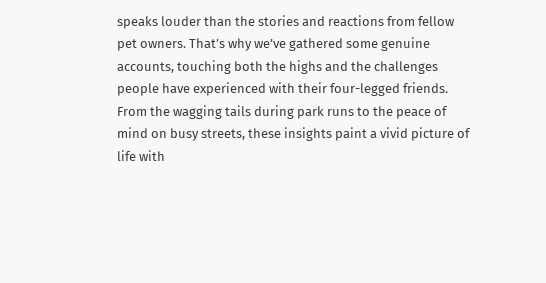speaks louder than the stories and reactions from fellow pet owners. That’s why we’ve gathered some genuine accounts, touching both the highs and the challenges people have experienced with their four-legged friends. From the wagging tails during park runs to the peace of mind on busy streets, these insights paint a vivid picture of life with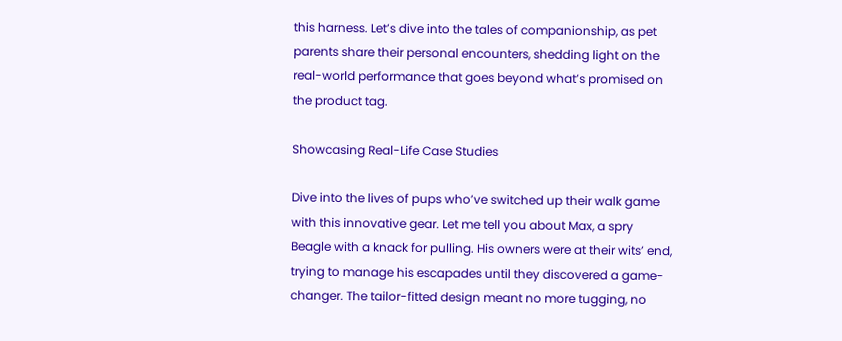this harness. Let’s dive into the tales of companionship, as pet parents share their personal encounters, shedding light on the real-world performance that goes beyond what’s promised on the product tag.

Showcasing Real-Life Case Studies

Dive into the lives of pups who’ve switched up their walk game with this innovative gear. Let me tell you about Max, a spry Beagle with a knack for pulling. His owners were at their wits’ end, trying to manage his escapades until they discovered a game-changer. The tailor-fitted design meant no more tugging, no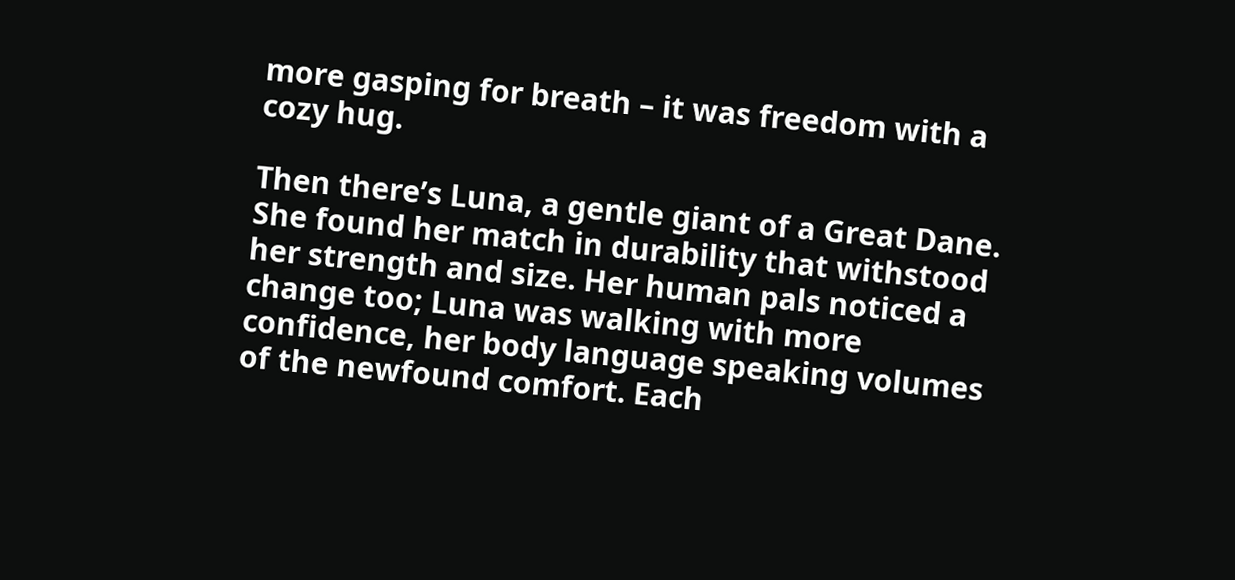more gasping for breath – it was freedom with a cozy hug.

Then there’s Luna, a gentle giant of a Great Dane. She found her match in durability that withstood her strength and size. Her human pals noticed a change too; Luna was walking with more confidence, her body language speaking volumes of the newfound comfort. Each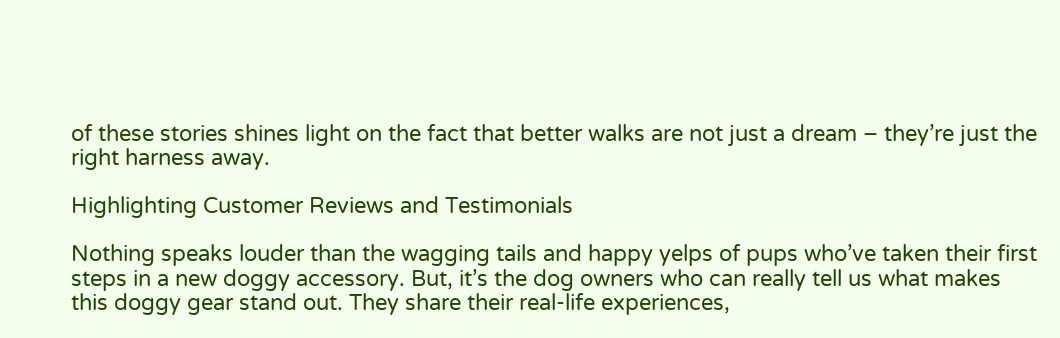of these stories shines light on the fact that better walks are not just a dream – they’re just the right harness away.

Highlighting Customer Reviews and Testimonials

Nothing speaks louder than the wagging tails and happy yelps of pups who’ve taken their first steps in a new doggy accessory. But, it’s the dog owners who can really tell us what makes this doggy gear stand out. They share their real-life experiences,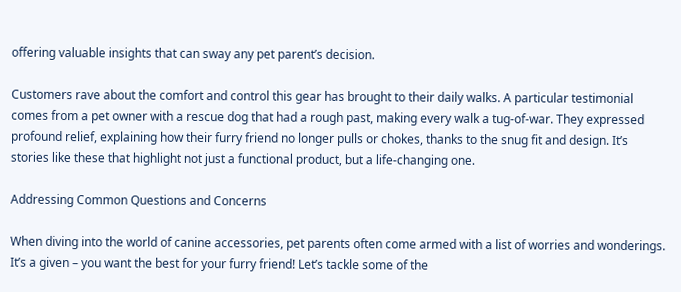offering valuable insights that can sway any pet parent’s decision.

Customers rave about the comfort and control this gear has brought to their daily walks. A particular testimonial comes from a pet owner with a rescue dog that had a rough past, making every walk a tug-of-war. They expressed profound relief, explaining how their furry friend no longer pulls or chokes, thanks to the snug fit and design. It’s stories like these that highlight not just a functional product, but a life-changing one.

Addressing Common Questions and Concerns

When diving into the world of canine accessories, pet parents often come armed with a list of worries and wonderings. It’s a given – you want the best for your furry friend! Let’s tackle some of the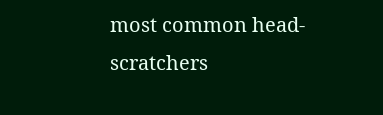most common head-scratchers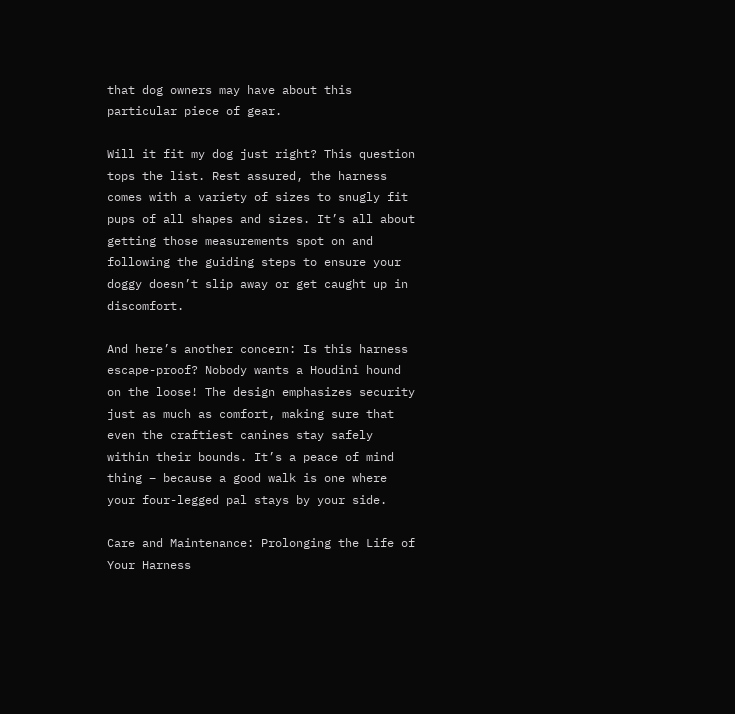that dog owners may have about this particular piece of gear.

Will it fit my dog just right? This question tops the list. Rest assured, the harness comes with a variety of sizes to snugly fit pups of all shapes and sizes. It’s all about getting those measurements spot on and following the guiding steps to ensure your doggy doesn’t slip away or get caught up in discomfort.

And here’s another concern: Is this harness escape-proof? Nobody wants a Houdini hound on the loose! The design emphasizes security just as much as comfort, making sure that even the craftiest canines stay safely within their bounds. It’s a peace of mind thing – because a good walk is one where your four-legged pal stays by your side.

Care and Maintenance: Prolonging the Life of Your Harness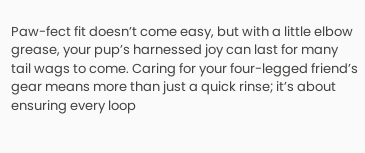Paw-fect fit doesn’t come easy, but with a little elbow grease, your pup’s harnessed joy can last for many tail wags to come. Caring for your four-legged friend’s gear means more than just a quick rinse; it’s about ensuring every loop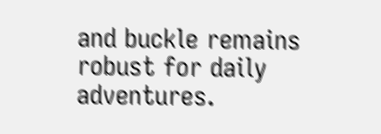and buckle remains robust for daily adventures.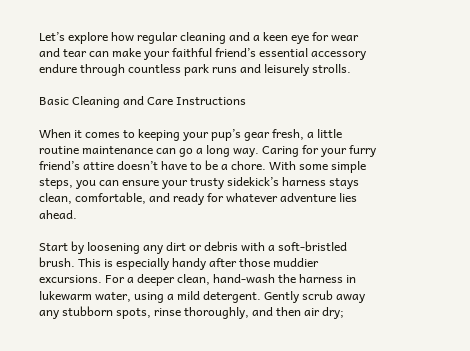Let’s explore how regular cleaning and a keen eye for wear and tear can make your faithful friend’s essential accessory endure through countless park runs and leisurely strolls.

Basic Cleaning and Care Instructions

When it comes to keeping your pup’s gear fresh, a little routine maintenance can go a long way. Caring for your furry friend’s attire doesn’t have to be a chore. With some simple steps, you can ensure your trusty sidekick’s harness stays clean, comfortable, and ready for whatever adventure lies ahead.

Start by loosening any dirt or debris with a soft-bristled brush. This is especially handy after those muddier excursions. For a deeper clean, hand-wash the harness in lukewarm water, using a mild detergent. Gently scrub away any stubborn spots, rinse thoroughly, and then air dry;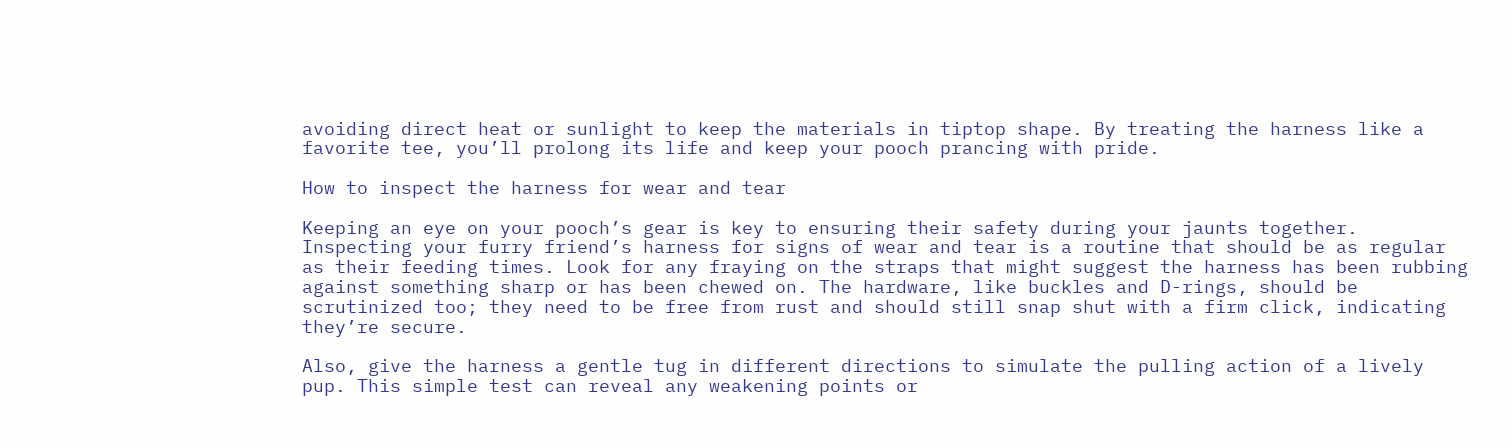avoiding direct heat or sunlight to keep the materials in tiptop shape. By treating the harness like a favorite tee, you’ll prolong its life and keep your pooch prancing with pride.

How to inspect the harness for wear and tear

Keeping an eye on your pooch’s gear is key to ensuring their safety during your jaunts together. Inspecting your furry friend’s harness for signs of wear and tear is a routine that should be as regular as their feeding times. Look for any fraying on the straps that might suggest the harness has been rubbing against something sharp or has been chewed on. The hardware, like buckles and D-rings, should be scrutinized too; they need to be free from rust and should still snap shut with a firm click, indicating they’re secure.

Also, give the harness a gentle tug in different directions to simulate the pulling action of a lively pup. This simple test can reveal any weakening points or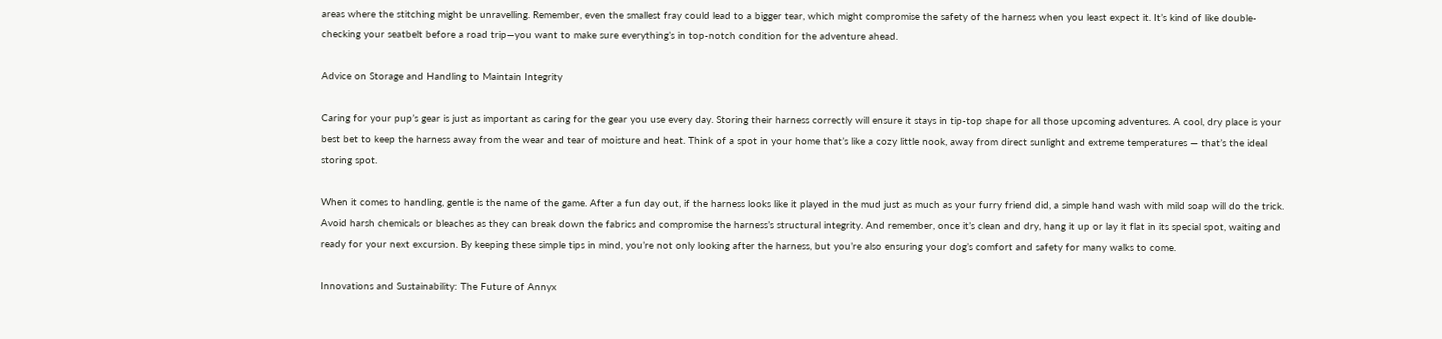areas where the stitching might be unravelling. Remember, even the smallest fray could lead to a bigger tear, which might compromise the safety of the harness when you least expect it. It’s kind of like double-checking your seatbelt before a road trip—you want to make sure everything’s in top-notch condition for the adventure ahead.

Advice on Storage and Handling to Maintain Integrity

Caring for your pup’s gear is just as important as caring for the gear you use every day. Storing their harness correctly will ensure it stays in tip-top shape for all those upcoming adventures. A cool, dry place is your best bet to keep the harness away from the wear and tear of moisture and heat. Think of a spot in your home that’s like a cozy little nook, away from direct sunlight and extreme temperatures — that’s the ideal storing spot.

When it comes to handling, gentle is the name of the game. After a fun day out, if the harness looks like it played in the mud just as much as your furry friend did, a simple hand wash with mild soap will do the trick. Avoid harsh chemicals or bleaches as they can break down the fabrics and compromise the harness’s structural integrity. And remember, once it’s clean and dry, hang it up or lay it flat in its special spot, waiting and ready for your next excursion. By keeping these simple tips in mind, you’re not only looking after the harness, but you’re also ensuring your dog’s comfort and safety for many walks to come.

Innovations and Sustainability: The Future of Annyx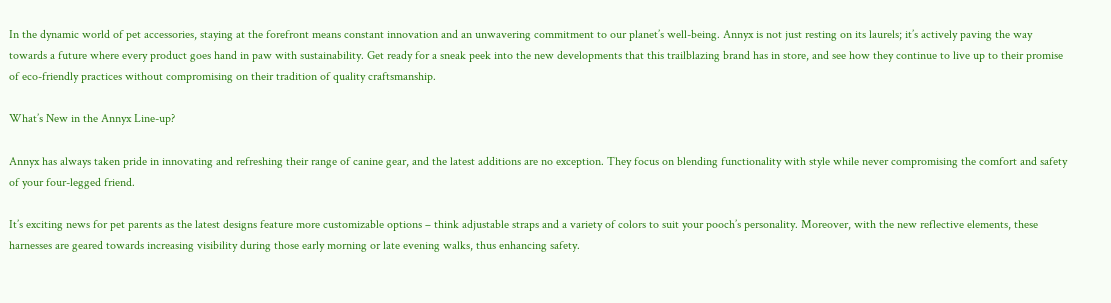In the dynamic world of pet accessories, staying at the forefront means constant innovation and an unwavering commitment to our planet’s well-being. Annyx is not just resting on its laurels; it’s actively paving the way towards a future where every product goes hand in paw with sustainability. Get ready for a sneak peek into the new developments that this trailblazing brand has in store, and see how they continue to live up to their promise of eco-friendly practices without compromising on their tradition of quality craftsmanship.

What’s New in the Annyx Line-up?

Annyx has always taken pride in innovating and refreshing their range of canine gear, and the latest additions are no exception. They focus on blending functionality with style while never compromising the comfort and safety of your four-legged friend.

It’s exciting news for pet parents as the latest designs feature more customizable options – think adjustable straps and a variety of colors to suit your pooch’s personality. Moreover, with the new reflective elements, these harnesses are geared towards increasing visibility during those early morning or late evening walks, thus enhancing safety.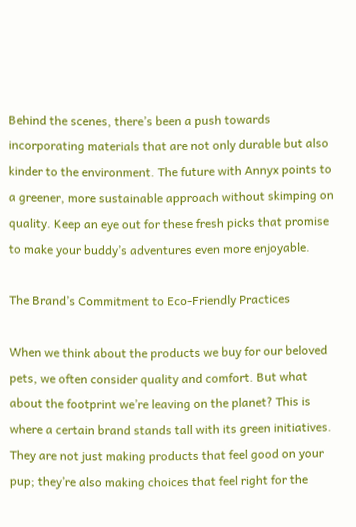Behind the scenes, there’s been a push towards incorporating materials that are not only durable but also kinder to the environment. The future with Annyx points to a greener, more sustainable approach without skimping on quality. Keep an eye out for these fresh picks that promise to make your buddy’s adventures even more enjoyable.

The Brand’s Commitment to Eco-Friendly Practices

When we think about the products we buy for our beloved pets, we often consider quality and comfort. But what about the footprint we’re leaving on the planet? This is where a certain brand stands tall with its green initiatives. They are not just making products that feel good on your pup; they’re also making choices that feel right for the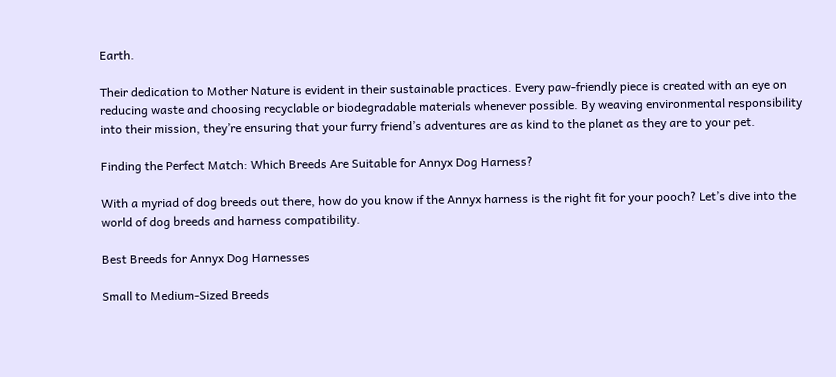Earth.

Their dedication to Mother Nature is evident in their sustainable practices. Every paw-friendly piece is created with an eye on reducing waste and choosing recyclable or biodegradable materials whenever possible. By weaving environmental responsibility into their mission, they’re ensuring that your furry friend’s adventures are as kind to the planet as they are to your pet.

Finding the Perfect Match: Which Breeds Are Suitable for Annyx Dog Harness?

With a myriad of dog breeds out there, how do you know if the Annyx harness is the right fit for your pooch? Let’s dive into the world of dog breeds and harness compatibility.

Best Breeds for Annyx Dog Harnesses

Small to Medium-Sized Breeds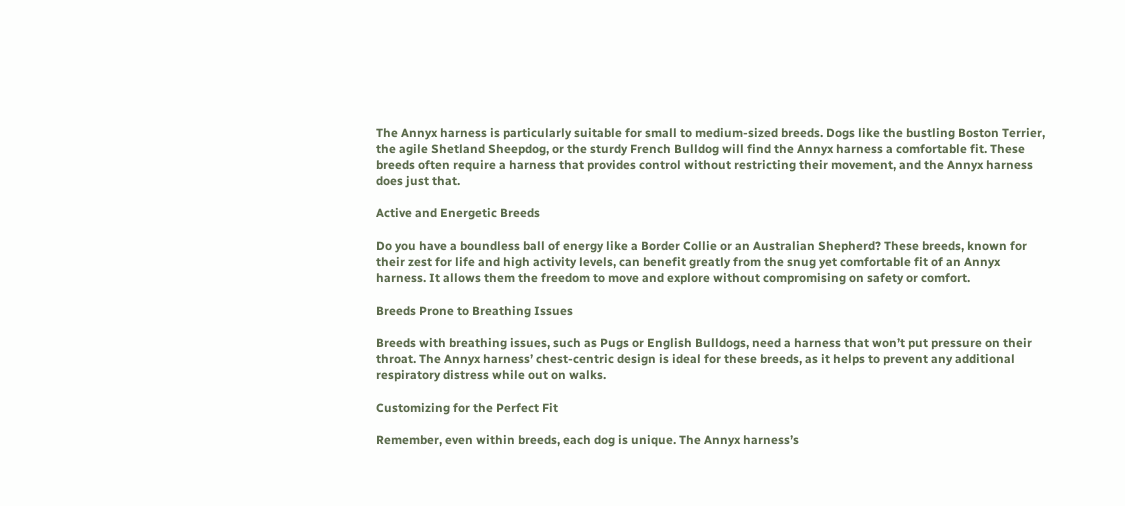The Annyx harness is particularly suitable for small to medium-sized breeds. Dogs like the bustling Boston Terrier, the agile Shetland Sheepdog, or the sturdy French Bulldog will find the Annyx harness a comfortable fit. These breeds often require a harness that provides control without restricting their movement, and the Annyx harness does just that.

Active and Energetic Breeds

Do you have a boundless ball of energy like a Border Collie or an Australian Shepherd? These breeds, known for their zest for life and high activity levels, can benefit greatly from the snug yet comfortable fit of an Annyx harness. It allows them the freedom to move and explore without compromising on safety or comfort.

Breeds Prone to Breathing Issues

Breeds with breathing issues, such as Pugs or English Bulldogs, need a harness that won’t put pressure on their throat. The Annyx harness’ chest-centric design is ideal for these breeds, as it helps to prevent any additional respiratory distress while out on walks.

Customizing for the Perfect Fit

Remember, even within breeds, each dog is unique. The Annyx harness’s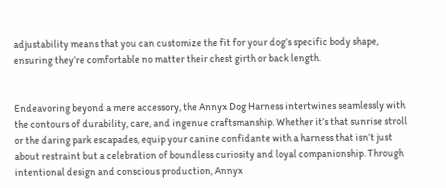adjustability means that you can customize the fit for your dog’s specific body shape, ensuring they’re comfortable no matter their chest girth or back length.


Endeavoring beyond a mere accessory, the Annyx Dog Harness intertwines seamlessly with the contours of durability, care, and ingenue craftsmanship. Whether it’s that sunrise stroll or the daring park escapades, equip your canine confidante with a harness that isn’t just about restraint but a celebration of boundless curiosity and loyal companionship. Through intentional design and conscious production, Annyx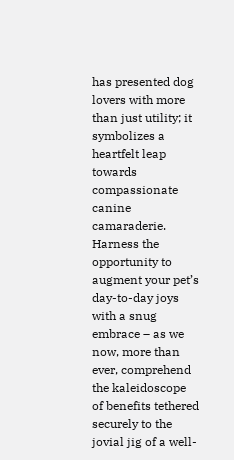has presented dog lovers with more than just utility; it symbolizes a heartfelt leap towards compassionate canine camaraderie. Harness the opportunity to augment your pet’s day-to-day joys with a snug embrace – as we now, more than ever, comprehend the kaleidoscope of benefits tethered securely to the jovial jig of a well-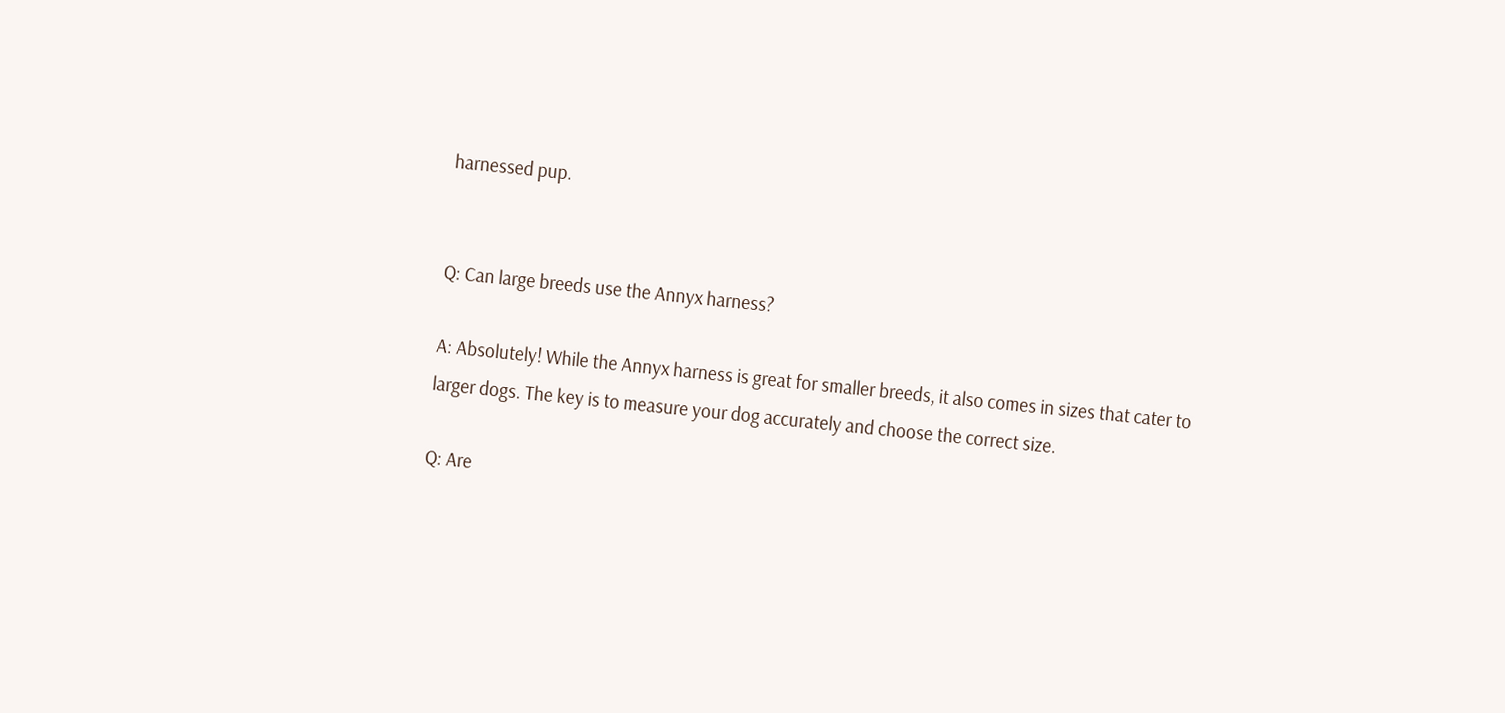harnessed pup.


Q: Can large breeds use the Annyx harness?

A: Absolutely! While the Annyx harness is great for smaller breeds, it also comes in sizes that cater to larger dogs. The key is to measure your dog accurately and choose the correct size.

Q: Are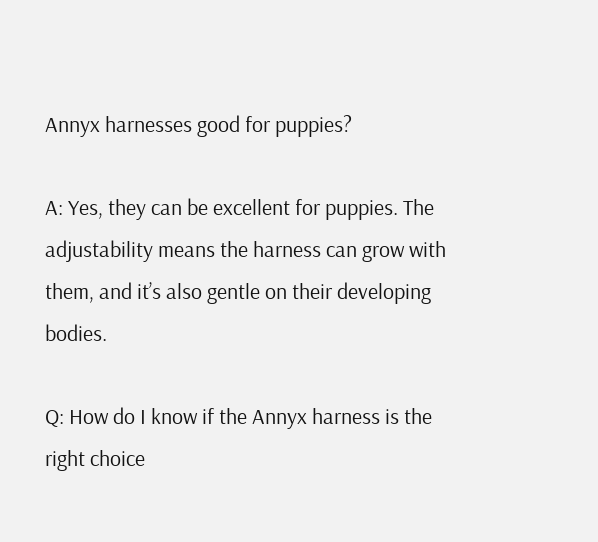Annyx harnesses good for puppies?

A: Yes, they can be excellent for puppies. The adjustability means the harness can grow with them, and it’s also gentle on their developing bodies.

Q: How do I know if the Annyx harness is the right choice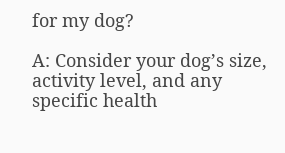for my dog?

A: Consider your dog’s size, activity level, and any specific health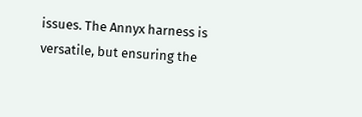issues. The Annyx harness is versatile, but ensuring the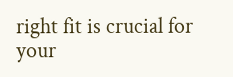right fit is crucial for your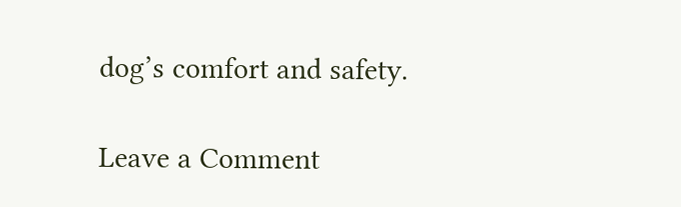dog’s comfort and safety.

Leave a Comment